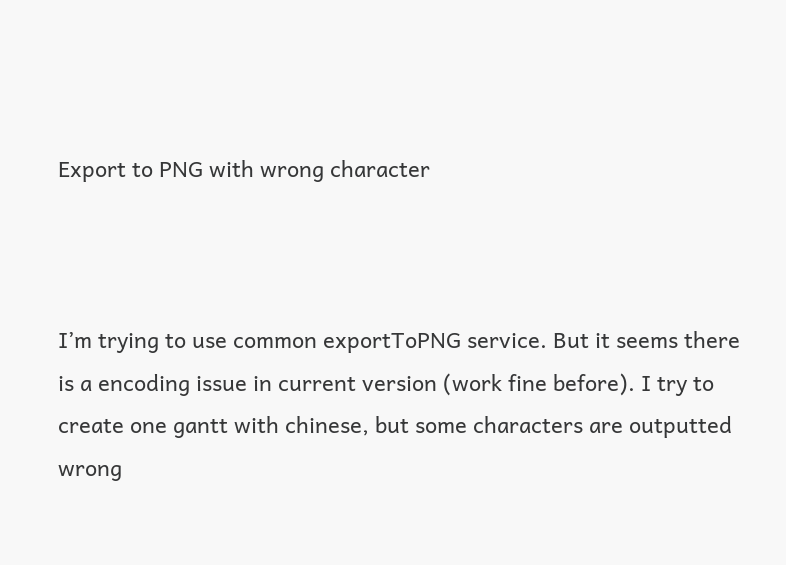Export to PNG with wrong character



I’m trying to use common exportToPNG service. But it seems there is a encoding issue in current version (work fine before). I try to create one gantt with chinese, but some characters are outputted wrong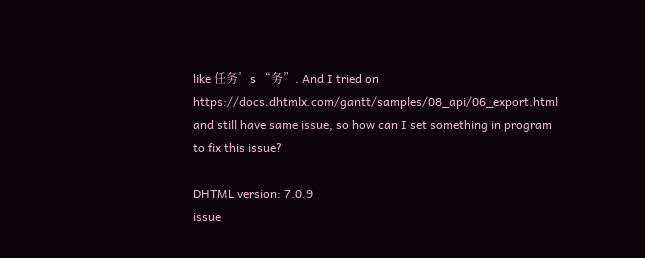like 任务’s “务”. And I tried on https://docs.dhtmlx.com/gantt/samples/08_api/06_export.html and still have same issue, so how can I set something in program to fix this issue?

DHTML version: 7.0.9
issue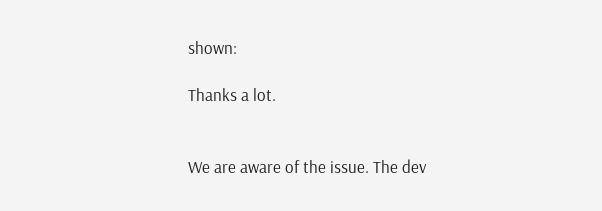shown:

Thanks a lot.


We are aware of the issue. The dev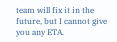team will fix it in the future, but I cannot give you any ETA.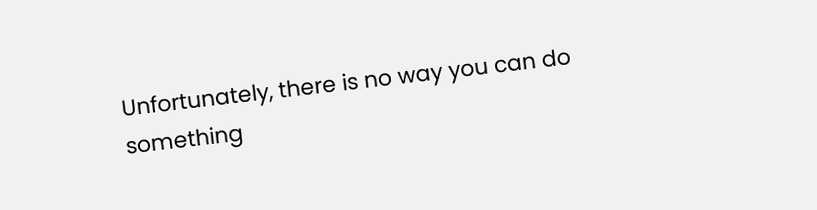Unfortunately, there is no way you can do something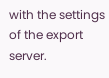with the settings of the export server.